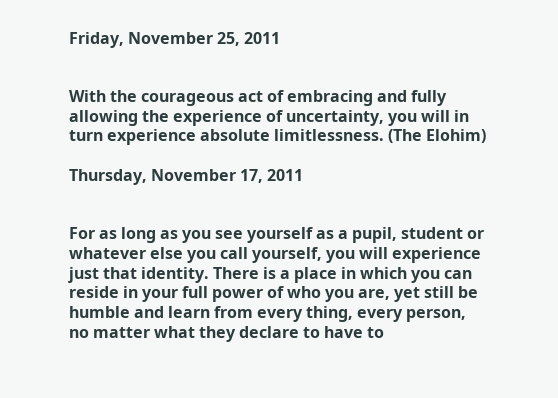Friday, November 25, 2011


With the courageous act of embracing and fully allowing the experience of uncertainty, you will in turn experience absolute limitlessness. (The Elohim)

Thursday, November 17, 2011


For as long as you see yourself as a pupil, student or whatever else you call yourself, you will experience just that identity. There is a place in which you can reside in your full power of who you are, yet still be humble and learn from every thing, every person, no matter what they declare to have to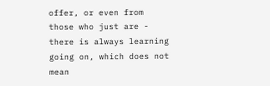offer, or even from those who just are - there is always learning going on, which does not mean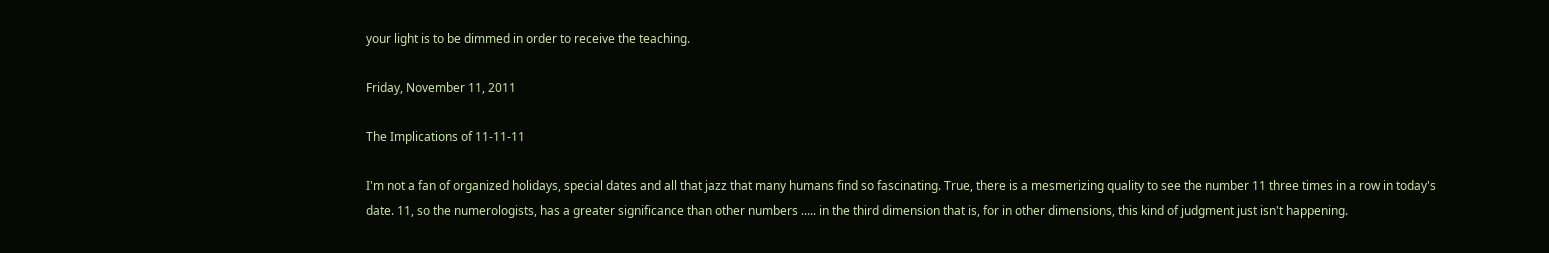your light is to be dimmed in order to receive the teaching.

Friday, November 11, 2011

The Implications of 11-11-11

I'm not a fan of organized holidays, special dates and all that jazz that many humans find so fascinating. True, there is a mesmerizing quality to see the number 11 three times in a row in today's date. 11, so the numerologists, has a greater significance than other numbers ..... in the third dimension that is, for in other dimensions, this kind of judgment just isn't happening.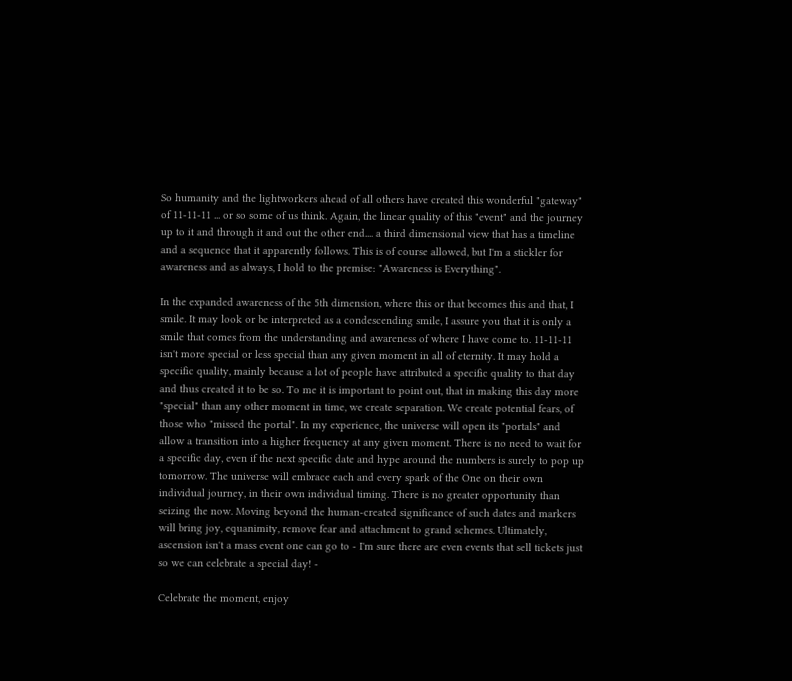So humanity and the lightworkers ahead of all others have created this wonderful "gateway" of 11-11-11 ... or so some of us think. Again, the linear quality of this "event" and the journey up to it and through it and out the other end.... a third dimensional view that has a timeline and a sequence that it apparently follows. This is of course allowed, but I'm a stickler for awareness and as always, I hold to the premise: "Awareness is Everything".

In the expanded awareness of the 5th dimension, where this or that becomes this and that, I smile. It may look or be interpreted as a condescending smile, I assure you that it is only a smile that comes from the understanding and awareness of where I have come to. 11-11-11 isn't more special or less special than any given moment in all of eternity. It may hold a specific quality, mainly because a lot of people have attributed a specific quality to that day and thus created it to be so. To me it is important to point out, that in making this day more "special" than any other moment in time, we create separation. We create potential fears, of those who "missed the portal". In my experience, the universe will open its "portals" and allow a transition into a higher frequency at any given moment. There is no need to wait for a specific day, even if the next specific date and hype around the numbers is surely to pop up tomorrow. The universe will embrace each and every spark of the One on their own individual journey, in their own individual timing. There is no greater opportunity than seizing the now. Moving beyond the human-created significance of such dates and markers will bring joy, equanimity, remove fear and attachment to grand schemes. Ultimately, ascension isn't a mass event one can go to - I'm sure there are even events that sell tickets just so we can celebrate a special day! -

Celebrate the moment, enjoy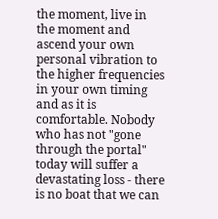the moment, live in the moment and ascend your own personal vibration to the higher frequencies in your own timing and as it is comfortable. Nobody who has not "gone through the portal" today will suffer a devastating loss - there is no boat that we can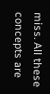miss. All these concepts are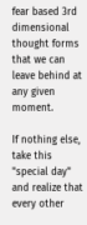fear based 3rd dimensional thought forms that we can leave behind at any given moment.

If nothing else, take this "special day" and realize that every other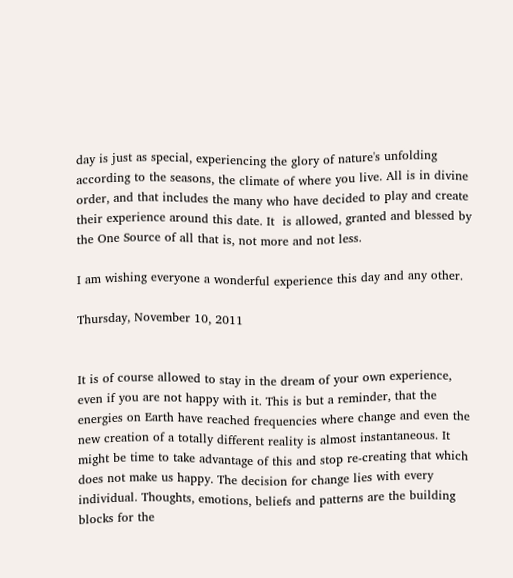day is just as special, experiencing the glory of nature's unfolding according to the seasons, the climate of where you live. All is in divine order, and that includes the many who have decided to play and create their experience around this date. It  is allowed, granted and blessed by the One Source of all that is, not more and not less.

I am wishing everyone a wonderful experience this day and any other.

Thursday, November 10, 2011


It is of course allowed to stay in the dream of your own experience, even if you are not happy with it. This is but a reminder, that the energies on Earth have reached frequencies where change and even the new creation of a totally different reality is almost instantaneous. It might be time to take advantage of this and stop re-creating that which does not make us happy. The decision for change lies with every individual. Thoughts, emotions, beliefs and patterns are the building blocks for the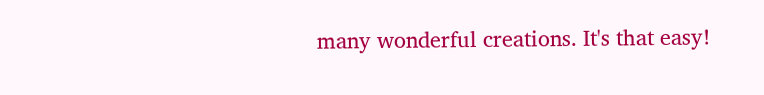many wonderful creations. It's that easy!